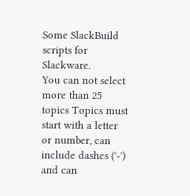Some SlackBuild scripts for Slackware.
You can not select more than 25 topics Topics must start with a letter or number, can include dashes ('-') and can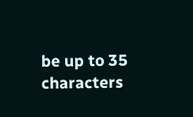be up to 35 characters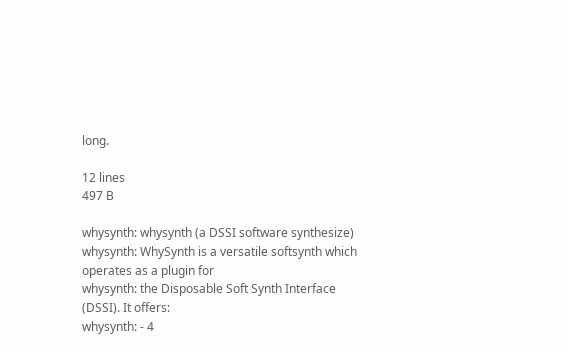long.

12 lines
497 B

whysynth: whysynth (a DSSI software synthesize)
whysynth: WhySynth is a versatile softsynth which operates as a plugin for
whysynth: the Disposable Soft Synth Interface (DSSI). It offers:
whysynth: - 4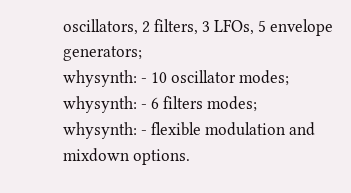oscillators, 2 filters, 3 LFOs, 5 envelope generators;
whysynth: - 10 oscillator modes;
whysynth: - 6 filters modes;
whysynth: - flexible modulation and mixdown options.